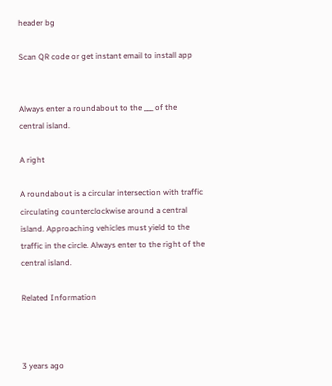header bg

Scan QR code or get instant email to install app


Always enter a roundabout to the ___ of the central island.

A right

A roundabout is a circular intersection with traffic circulating counterclockwise around a central island. Approaching vehicles must yield to the traffic in the circle. Always enter to the right of the central island.

Related Information



3 years ago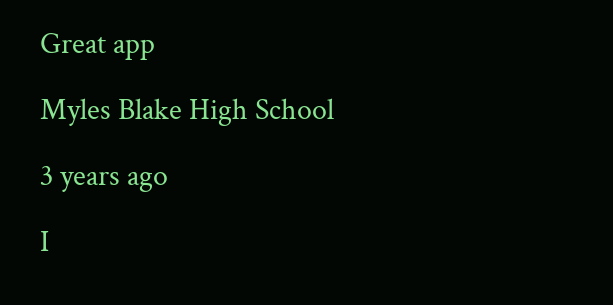Great app

Myles Blake High School

3 years ago

I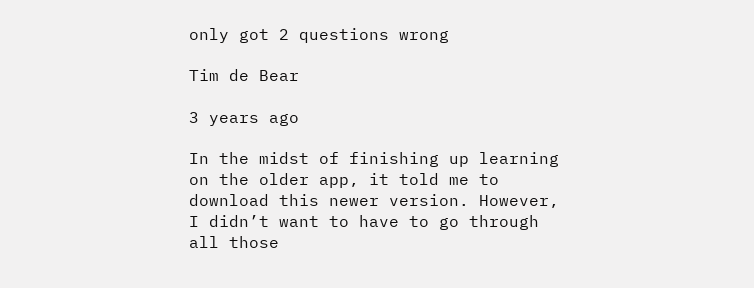only got 2 questions wrong

Tim de Bear

3 years ago

In the midst of finishing up learning on the older app, it told me to download this newer version. However, I didn’t want to have to go through all those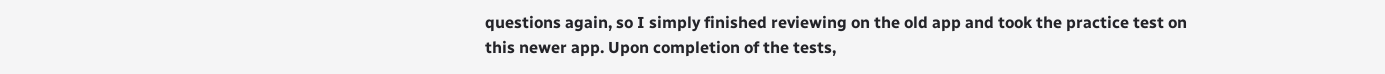questions again, so I simply finished reviewing on the old app and took the practice test on this newer app. Upon completion of the tests,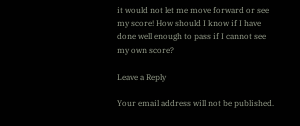it would not let me move forward or see my score! How should I know if I have done well enough to pass if I cannot see my own score?

Leave a Reply

Your email address will not be published.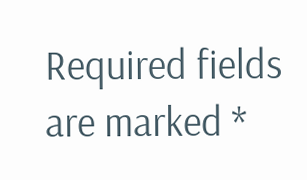Required fields are marked *